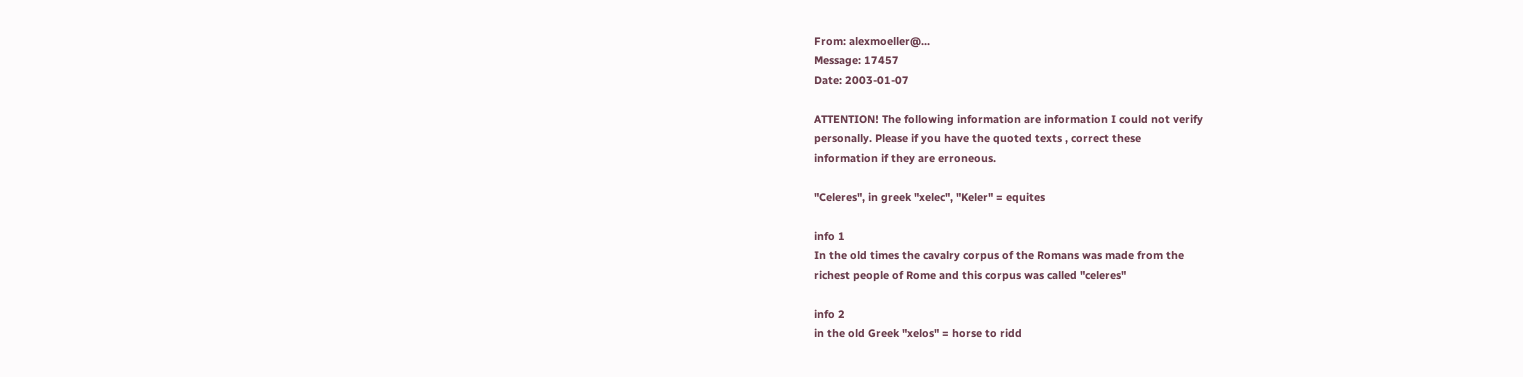From: alexmoeller@...
Message: 17457
Date: 2003-01-07

ATTENTION! The following information are information I could not verify
personally. Please if you have the quoted texts , correct these
information if they are erroneous.

"Celeres", in greek "xelec", "Keler" = equites

info 1
In the old times the cavalry corpus of the Romans was made from the
richest people of Rome and this corpus was called "celeres"

info 2
in the old Greek "xelos" = horse to ridd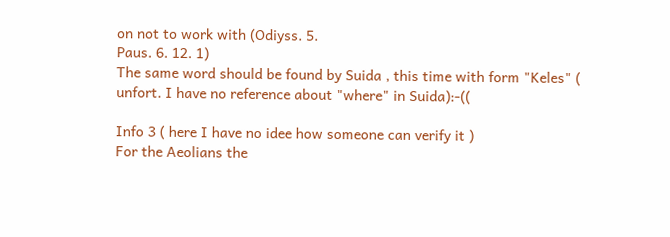on not to work with (Odiyss. 5.
Paus. 6. 12. 1)
The same word should be found by Suida , this time with form "Keles" (
unfort. I have no reference about "where" in Suida):-((

Info 3 ( here I have no idee how someone can verify it )
For the Aeolians the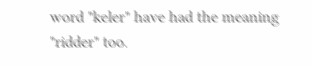word "keler" have had the meaning "ridder" too.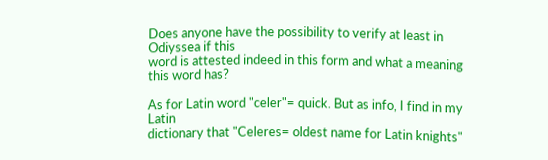Does anyone have the possibility to verify at least in Odiyssea if this
word is attested indeed in this form and what a meaning this word has?

As for Latin word "celer"= quick. But as info, I find in my Latin
dictionary that "Celeres= oldest name for Latin knights"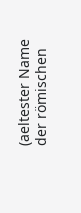(aeltester Name
der römischen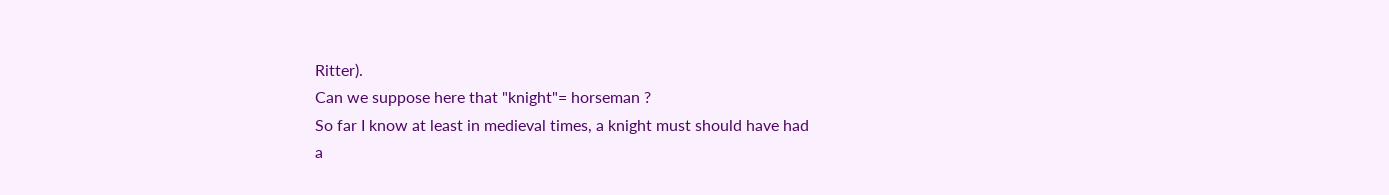Ritter).
Can we suppose here that "knight"= horseman ?
So far I know at least in medieval times, a knight must should have had
a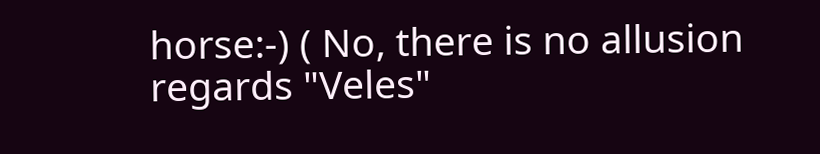horse:-) ( No, there is no allusion regards "Veles"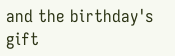and the birthday's
gift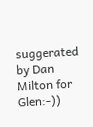suggerated by Dan Milton for Glen:-))